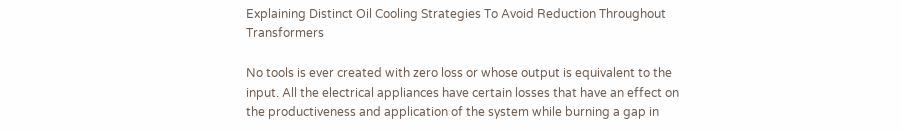Explaining Distinct Oil Cooling Strategies To Avoid Reduction Throughout Transformers

No tools is ever created with zero loss or whose output is equivalent to the input. All the electrical appliances have certain losses that have an effect on the productiveness and application of the system while burning a gap in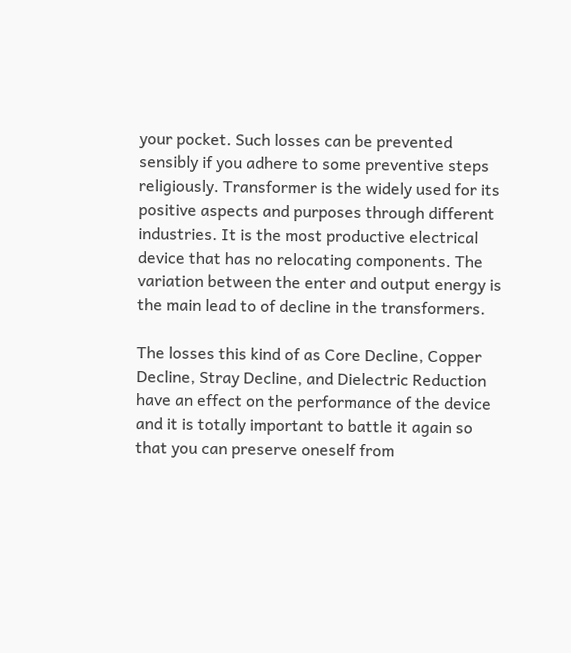your pocket. Such losses can be prevented sensibly if you adhere to some preventive steps religiously. Transformer is the widely used for its positive aspects and purposes through different industries. It is the most productive electrical device that has no relocating components. The variation between the enter and output energy is the main lead to of decline in the transformers.

The losses this kind of as Core Decline, Copper Decline, Stray Decline, and Dielectric Reduction have an effect on the performance of the device and it is totally important to battle it again so that you can preserve oneself from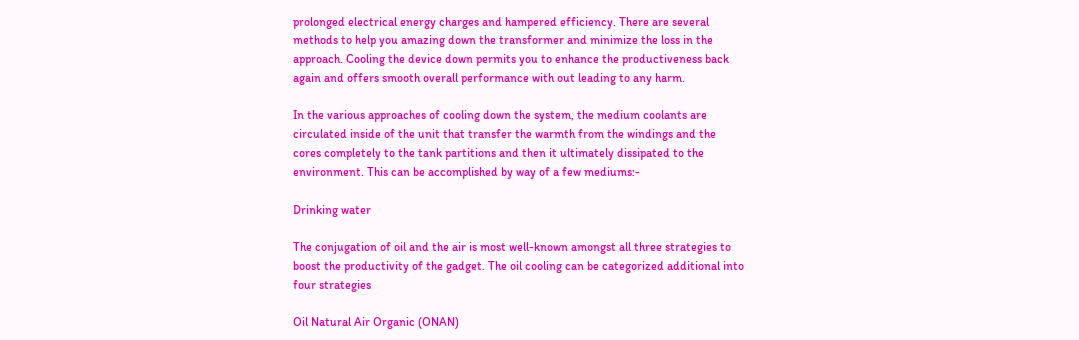prolonged electrical energy charges and hampered efficiency. There are several methods to help you amazing down the transformer and minimize the loss in the approach. Cooling the device down permits you to enhance the productiveness back again and offers smooth overall performance with out leading to any harm.

In the various approaches of cooling down the system, the medium coolants are circulated inside of the unit that transfer the warmth from the windings and the cores completely to the tank partitions and then it ultimately dissipated to the environment. This can be accomplished by way of a few mediums:-

Drinking water

The conjugation of oil and the air is most well-known amongst all three strategies to boost the productivity of the gadget. The oil cooling can be categorized additional into four strategies

Oil Natural Air Organic (ONAN)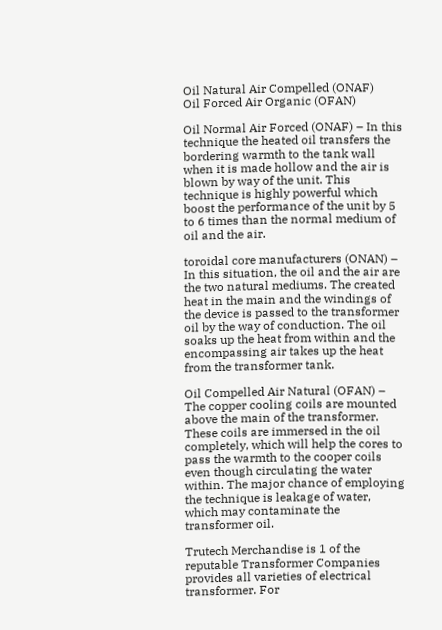Oil Natural Air Compelled (ONAF)
Oil Forced Air Organic (OFAN)

Oil Normal Air Forced (ONAF) – In this technique the heated oil transfers the bordering warmth to the tank wall when it is made hollow and the air is blown by way of the unit. This technique is highly powerful which boost the performance of the unit by 5 to 6 times than the normal medium of oil and the air.

toroidal core manufacturers (ONAN) – In this situation, the oil and the air are the two natural mediums. The created heat in the main and the windings of the device is passed to the transformer oil by the way of conduction. The oil soaks up the heat from within and the encompassing air takes up the heat from the transformer tank.

Oil Compelled Air Natural (OFAN) – The copper cooling coils are mounted above the main of the transformer. These coils are immersed in the oil completely, which will help the cores to pass the warmth to the cooper coils even though circulating the water within. The major chance of employing the technique is leakage of water, which may contaminate the transformer oil.

Trutech Merchandise is 1 of the reputable Transformer Companies provides all varieties of electrical transformer. For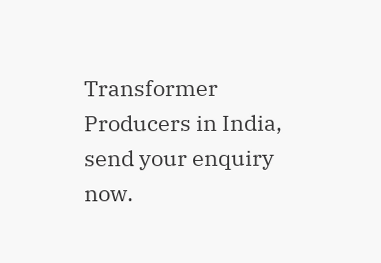Transformer Producers in India, send your enquiry now.